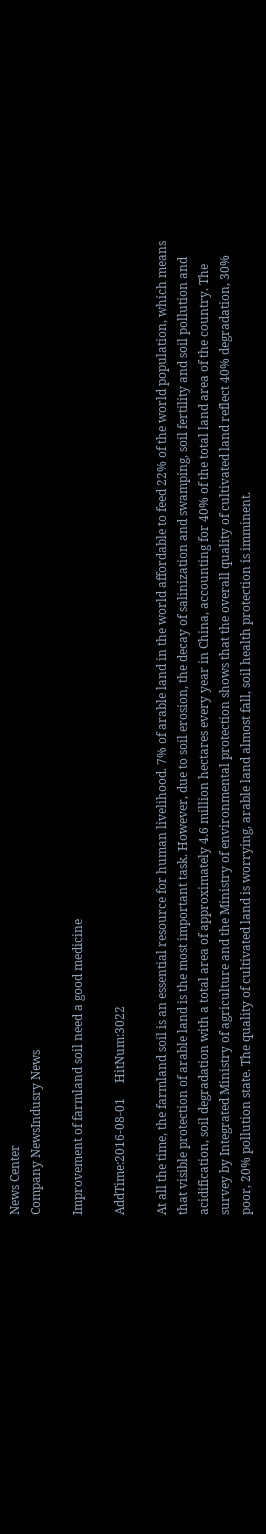News Center
Company NewsIndusry News

Improvement of farmland soil need a good medicine

AddTime:2016-08-01     HitNum:3022

At all the time, the farmland soil is an essential resource for human livelihood. 7% of arable land in the world affordable to feed 22% of the world population, which means that visible protection of arable land is the most important task. However, due to soil erosion, the decay of salinization and swamping, soil fertility and soil pollution and acidification, soil degradation with a total area of approximately 4.6 million hectares every year in China, accounting for 40% of the total land area of the country. The survey by Integrated Ministry of agriculture and the Ministry of environmental protection shows that the overall quality of cultivated land reflect 40% degradation, 30% poor, 20% pollution state. The quality of cultivated land is worrying, arable land almost fall, soil health protection is imminent.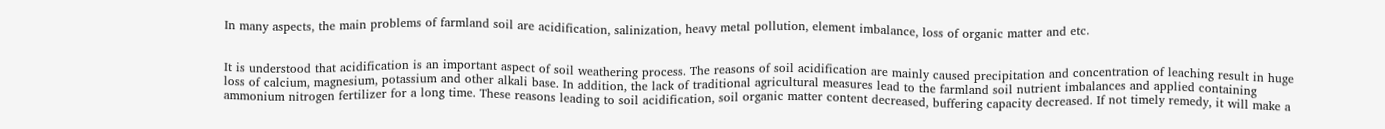In many aspects, the main problems of farmland soil are acidification, salinization, heavy metal pollution, element imbalance, loss of organic matter and etc.


It is understood that acidification is an important aspect of soil weathering process. The reasons of soil acidification are mainly caused precipitation and concentration of leaching result in huge loss of calcium, magnesium, potassium and other alkali base. In addition, the lack of traditional agricultural measures lead to the farmland soil nutrient imbalances and applied containing ammonium nitrogen fertilizer for a long time. These reasons leading to soil acidification, soil organic matter content decreased, buffering capacity decreased. If not timely remedy, it will make a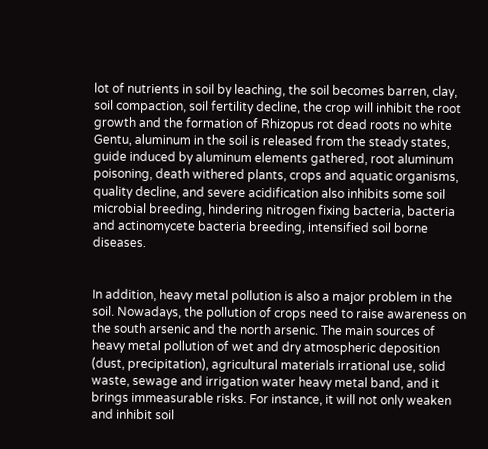lot of nutrients in soil by leaching, the soil becomes barren, clay, soil compaction, soil fertility decline, the crop will inhibit the root growth and the formation of Rhizopus rot dead roots no white Gentu, aluminum in the soil is released from the steady states, guide induced by aluminum elements gathered, root aluminum poisoning, death withered plants, crops and aquatic organisms, quality decline, and severe acidification also inhibits some soil microbial breeding, hindering nitrogen fixing bacteria, bacteria and actinomycete bacteria breeding, intensified soil borne diseases.


In addition, heavy metal pollution is also a major problem in the soil. Nowadays, the pollution of crops need to raise awareness on the south arsenic and the north arsenic. The main sources of heavy metal pollution of wet and dry atmospheric deposition (dust, precipitation), agricultural materials irrational use, solid waste, sewage and irrigation water heavy metal band, and it brings immeasurable risks. For instance, it will not only weaken and inhibit soil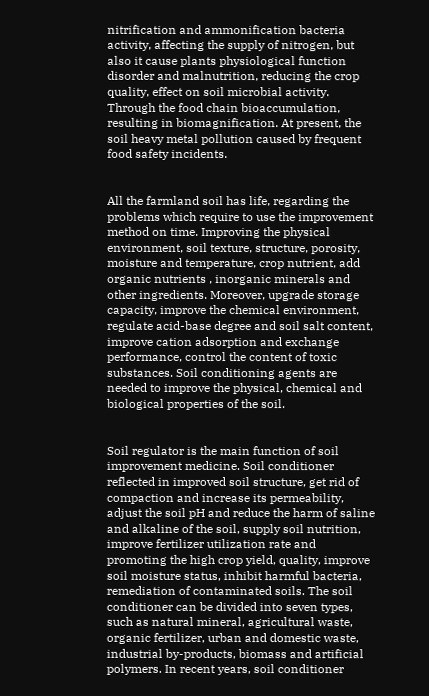nitrification and ammonification bacteria activity, affecting the supply of nitrogen, but also it cause plants physiological function disorder and malnutrition, reducing the crop quality, effect on soil microbial activity. Through the food chain bioaccumulation, resulting in biomagnification. At present, the soil heavy metal pollution caused by frequent food safety incidents.


All the farmland soil has life, regarding the problems which require to use the improvement method on time. Improving the physical environment, soil texture, structure, porosity, moisture and temperature, crop nutrient, add organic nutrients , inorganic minerals and other ingredients. Moreover, upgrade storage capacity, improve the chemical environment, regulate acid-base degree and soil salt content, improve cation adsorption and exchange performance, control the content of toxic substances. Soil conditioning agents are needed to improve the physical, chemical and biological properties of the soil.


Soil regulator is the main function of soil improvement medicine. Soil conditioner reflected in improved soil structure, get rid of compaction and increase its permeability, adjust the soil pH and reduce the harm of saline and alkaline of the soil, supply soil nutrition, improve fertilizer utilization rate and promoting the high crop yield, quality, improve soil moisture status, inhibit harmful bacteria, remediation of contaminated soils. The soil conditioner can be divided into seven types, such as natural mineral, agricultural waste, organic fertilizer, urban and domestic waste, industrial by-products, biomass and artificial polymers. In recent years, soil conditioner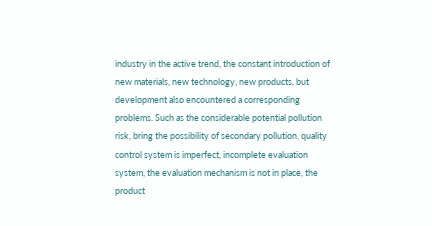industry in the active trend, the constant introduction of new materials, new technology, new products, but development also encountered a corresponding problems. Such as the considerable potential pollution risk, bring the possibility of secondary pollution, quality control system is imperfect, incomplete evaluation system, the evaluation mechanism is not in place, the product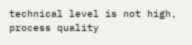technical level is not high, process quality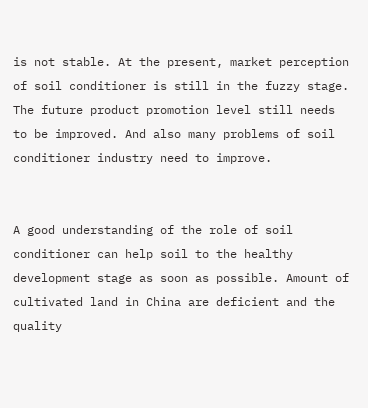is not stable. At the present, market perception of soil conditioner is still in the fuzzy stage. The future product promotion level still needs to be improved. And also many problems of soil conditioner industry need to improve.


A good understanding of the role of soil conditioner can help soil to the healthy development stage as soon as possible. Amount of cultivated land in China are deficient and the quality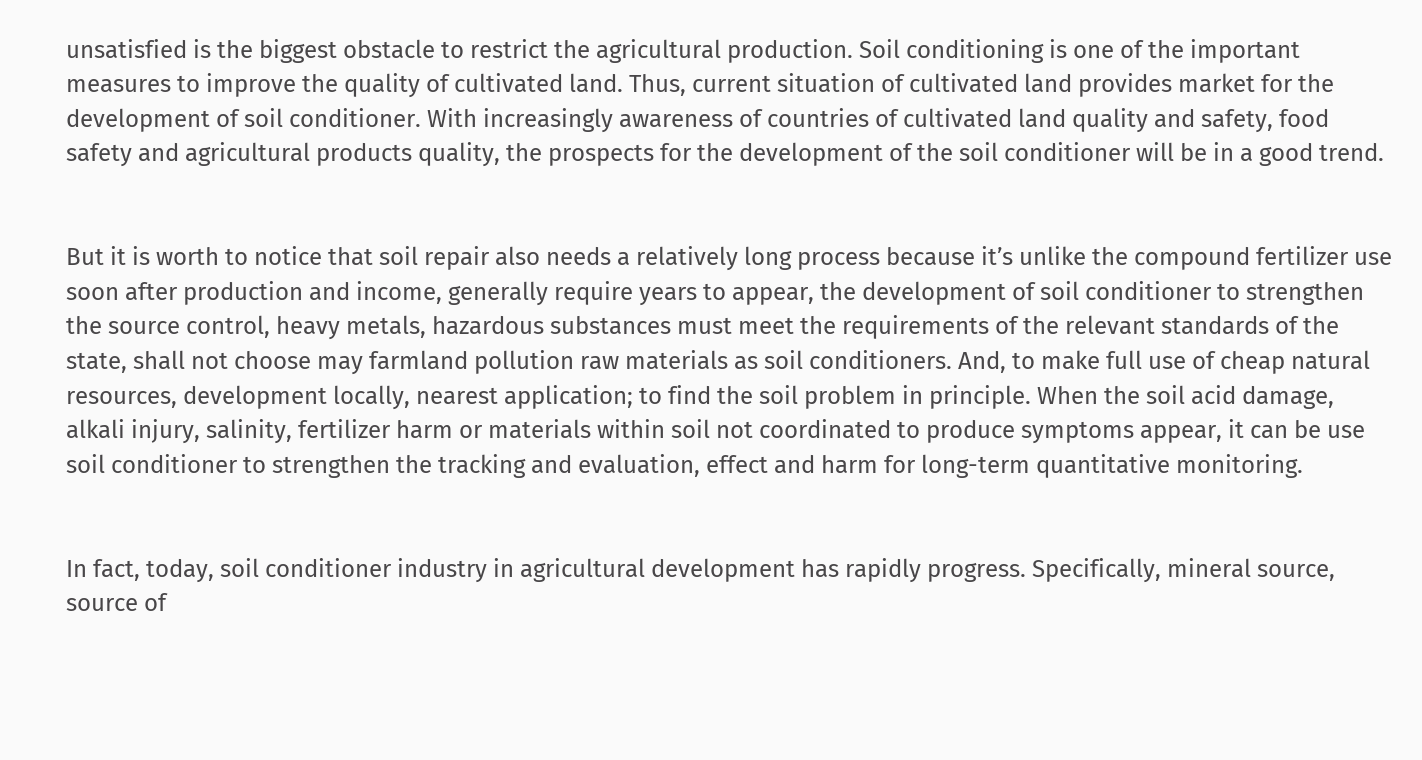unsatisfied is the biggest obstacle to restrict the agricultural production. Soil conditioning is one of the important measures to improve the quality of cultivated land. Thus, current situation of cultivated land provides market for the development of soil conditioner. With increasingly awareness of countries of cultivated land quality and safety, food safety and agricultural products quality, the prospects for the development of the soil conditioner will be in a good trend.


But it is worth to notice that soil repair also needs a relatively long process because it’s unlike the compound fertilizer use soon after production and income, generally require years to appear, the development of soil conditioner to strengthen the source control, heavy metals, hazardous substances must meet the requirements of the relevant standards of the state, shall not choose may farmland pollution raw materials as soil conditioners. And, to make full use of cheap natural resources, development locally, nearest application; to find the soil problem in principle. When the soil acid damage, alkali injury, salinity, fertilizer harm or materials within soil not coordinated to produce symptoms appear, it can be use soil conditioner to strengthen the tracking and evaluation, effect and harm for long-term quantitative monitoring.


In fact, today, soil conditioner industry in agricultural development has rapidly progress. Specifically, mineral source, source of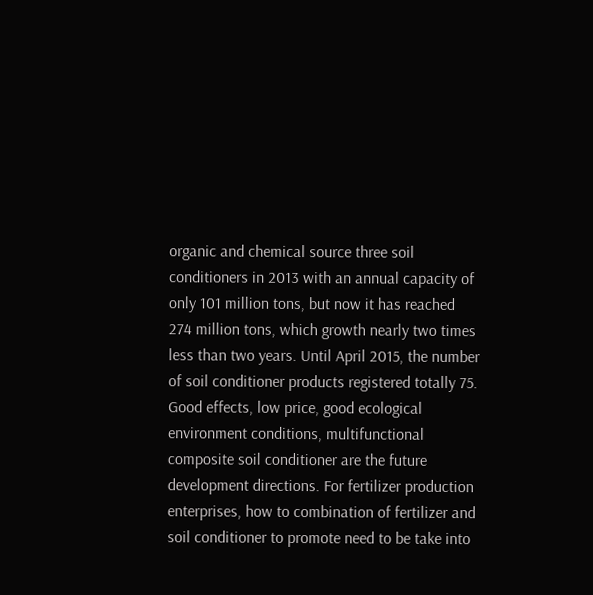organic and chemical source three soil conditioners in 2013 with an annual capacity of only 101 million tons, but now it has reached 274 million tons, which growth nearly two times less than two years. Until April 2015, the number of soil conditioner products registered totally 75. Good effects, low price, good ecological environment conditions, multifunctional composite soil conditioner are the future development directions. For fertilizer production enterprises, how to combination of fertilizer and soil conditioner to promote need to be take into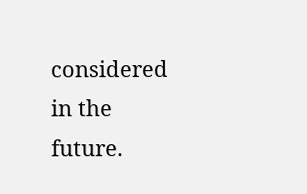considered in the future.